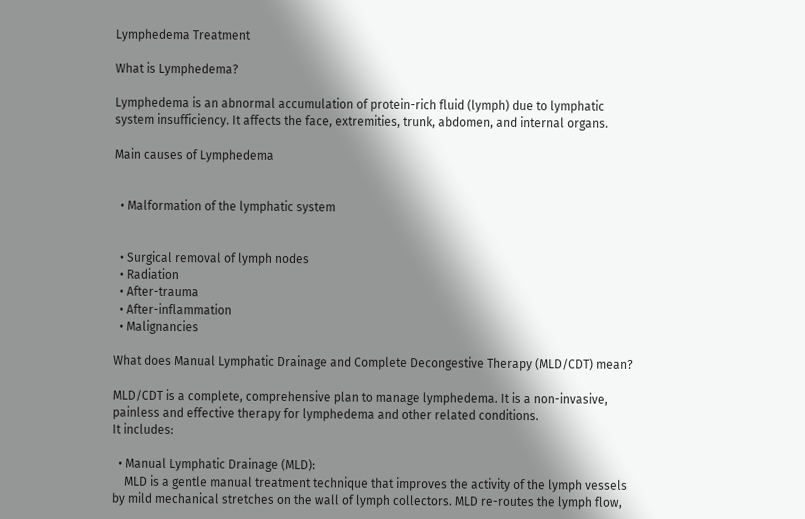Lymphedema Treatment

What is Lymphedema?

Lymphedema is an abnormal accumulation of protein-rich fluid (lymph) due to lymphatic system insufficiency. It affects the face, extremities, trunk, abdomen, and internal organs.

Main causes of Lymphedema


  • Malformation of the lymphatic system


  • Surgical removal of lymph nodes
  • Radiation
  • After-trauma
  • After-inflammation
  • Malignancies

What does Manual Lymphatic Drainage and Complete Decongestive Therapy (MLD/CDT) mean?

MLD/CDT is a complete, comprehensive plan to manage lymphedema. It is a non-invasive, painless and effective therapy for lymphedema and other related conditions.
It includes:

  • Manual Lymphatic Drainage (MLD):
    MLD is a gentle manual treatment technique that improves the activity of the lymph vessels by mild mechanical stretches on the wall of lymph collectors. MLD re-routes the lymph flow,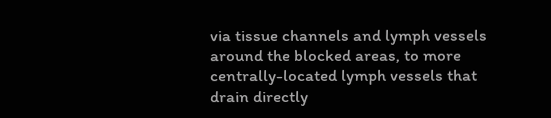via tissue channels and lymph vessels around the blocked areas, to more centrally-located lymph vessels that drain directly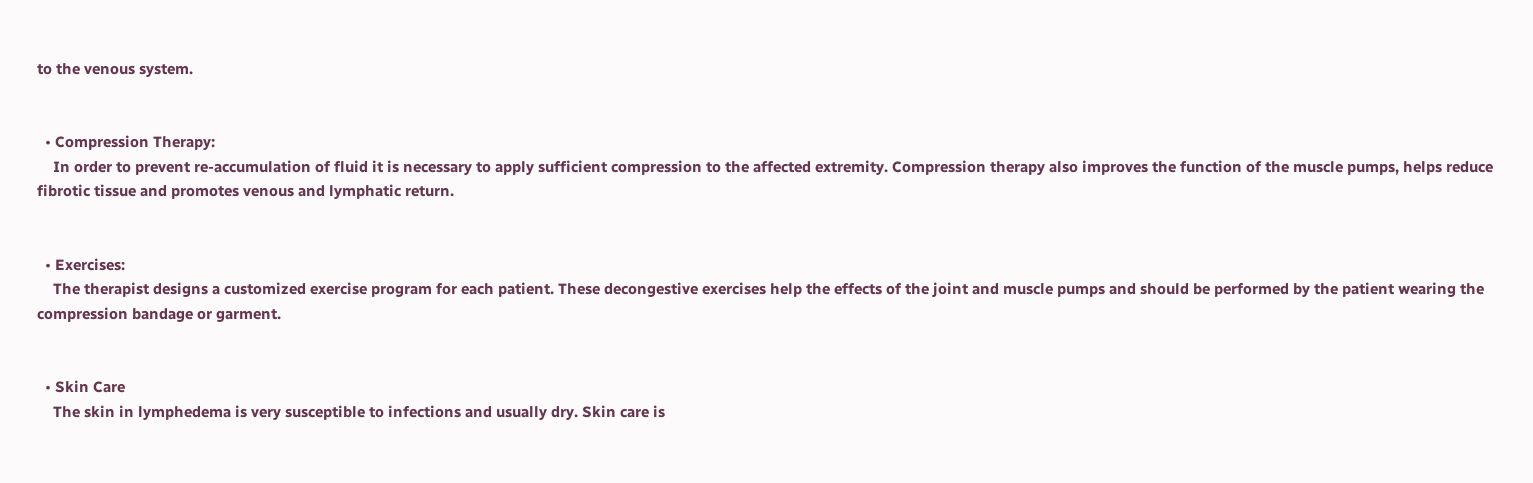to the venous system.


  • Compression Therapy:
    In order to prevent re-accumulation of fluid it is necessary to apply sufficient compression to the affected extremity. Compression therapy also improves the function of the muscle pumps, helps reduce fibrotic tissue and promotes venous and lymphatic return.


  • Exercises:
    The therapist designs a customized exercise program for each patient. These decongestive exercises help the effects of the joint and muscle pumps and should be performed by the patient wearing the compression bandage or garment.


  • Skin Care
    The skin in lymphedema is very susceptible to infections and usually dry. Skin care is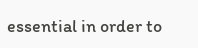essential in order to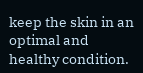keep the skin in an optimal and healthy condition.